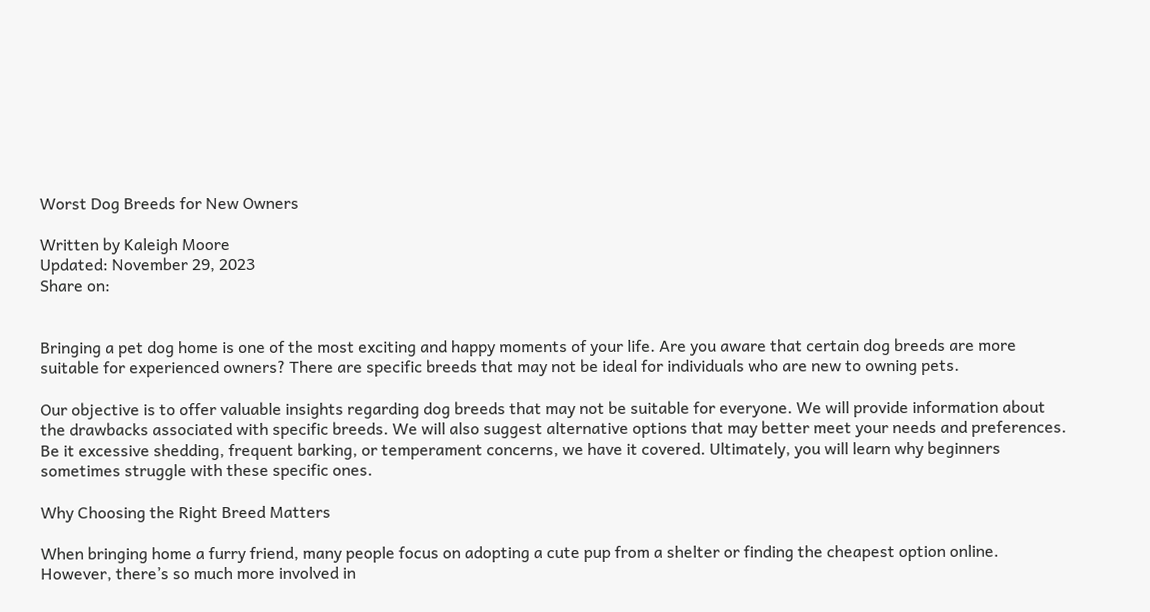Worst Dog Breeds for New Owners

Written by Kaleigh Moore
Updated: November 29, 2023
Share on:


Bringing a pet dog home is one of the most exciting and happy moments of your life. Are you aware that certain dog breeds are more suitable for experienced owners? There are specific breeds that may not be ideal for individuals who are new to owning pets.

Our objective is to offer valuable insights regarding dog breeds that may not be suitable for everyone. We will provide information about the drawbacks associated with specific breeds. We will also suggest alternative options that may better meet your needs and preferences. Be it excessive shedding, frequent barking, or temperament concerns, we have it covered. Ultimately, you will learn why beginners sometimes struggle with these specific ones.

Why Choosing the Right Breed Matters

When bringing home a furry friend, many people focus on adopting a cute pup from a shelter or finding the cheapest option online. However, there’s so much more involved in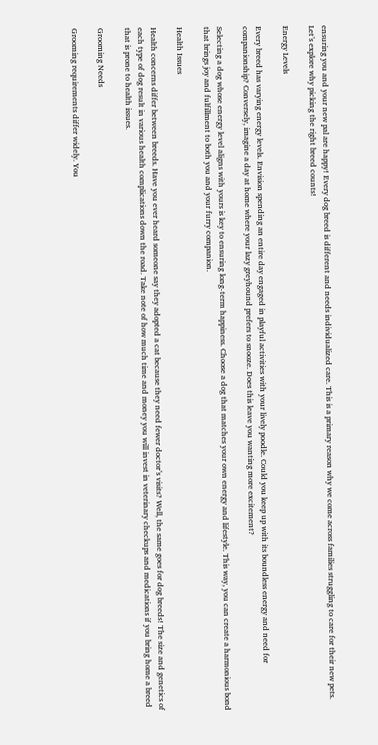ensuring you and your new pal are happy! Every dog breed is different and needs individualized care. This is a primary reason why we come across families struggling to care for their new pets. Let’s explore why picking the right breed counts!

Energy Levels

Every breed has varying energy levels. Envision spending an entire day engaged in playful activities with your lively poodle. Could you keep up with its boundless energy and need for companionship? Conversely, imagine a day at home where your lazy greyhound prefers to snooze. Does this leave you wanting more excitement?

Selecting a dog whose energy level aligns with yours is key to ensuring long-term happiness. Choose a dog that matches your own energy and lifestyle. This way, you can create a harmonious bond that brings joy and fulfillment to both you and your furry companion.

Health Issues

Health concerns differ between breeds. Have you ever heard someone say they adopted a cat because they need fewer doctor’s visits? Well, the same goes for dog breeds! The size and genetics of each type of dog result in various health complications down the road. Take note of how much time and money you will invest in veterinary checkups and medications if you bring home a breed that is prone to health issues.

Grooming Needs

Grooming requirements differ widely. You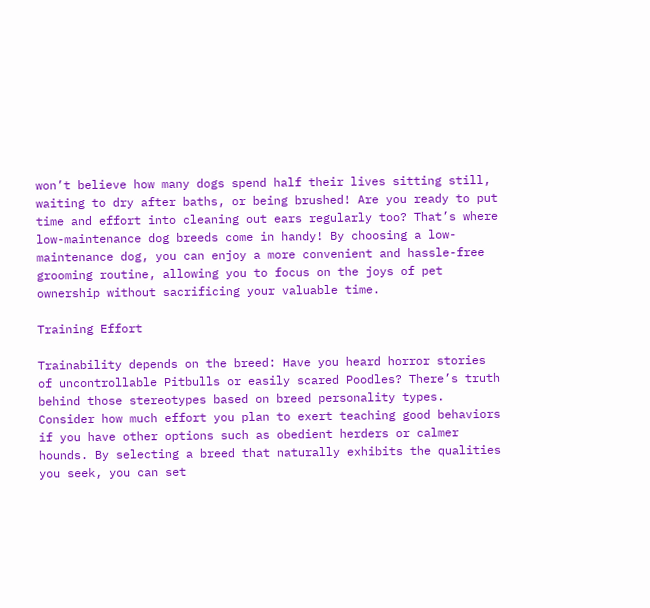won’t believe how many dogs spend half their lives sitting still, waiting to dry after baths, or being brushed! Are you ready to put time and effort into cleaning out ears regularly too? That’s where low-maintenance dog breeds come in handy! By choosing a low-maintenance dog, you can enjoy a more convenient and hassle-free grooming routine, allowing you to focus on the joys of pet ownership without sacrificing your valuable time.

Training Effort

Trainability depends on the breed: Have you heard horror stories of uncontrollable Pitbulls or easily scared Poodles? There’s truth behind those stereotypes based on breed personality types. Consider how much effort you plan to exert teaching good behaviors if you have other options such as obedient herders or calmer hounds. By selecting a breed that naturally exhibits the qualities you seek, you can set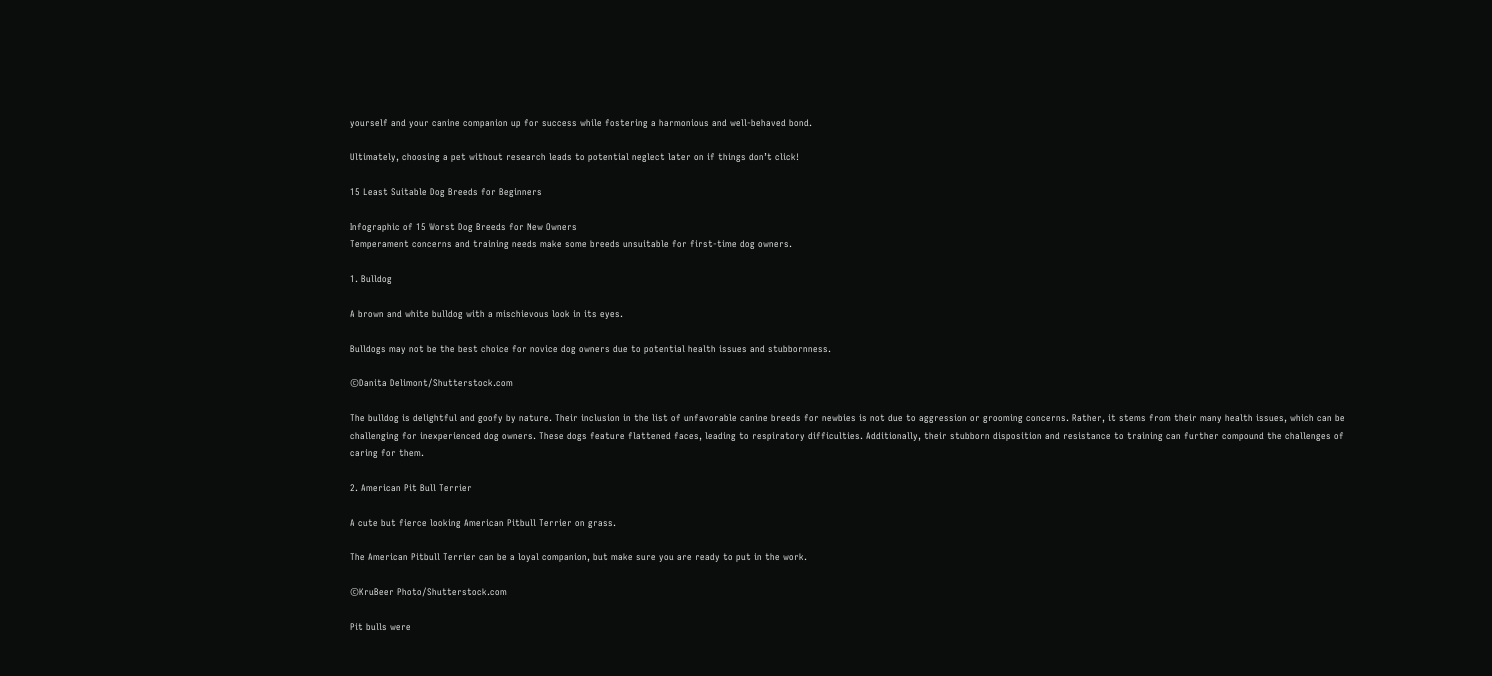yourself and your canine companion up for success while fostering a harmonious and well-behaved bond.

Ultimately, choosing a pet without research leads to potential neglect later on if things don’t click!

15 Least Suitable Dog Breeds for Beginners

Infographic of 15 Worst Dog Breeds for New Owners
Temperament concerns and training needs make some breeds unsuitable for first-time dog owners.

1. Bulldog

A brown and white bulldog with a mischievous look in its eyes.

Bulldogs may not be the best choice for novice dog owners due to potential health issues and stubbornness.

©Danita Delimont/Shutterstock.com

The bulldog is delightful and goofy by nature. Their inclusion in the list of unfavorable canine breeds for newbies is not due to aggression or grooming concerns. Rather, it stems from their many health issues, which can be challenging for inexperienced dog owners. These dogs feature flattened faces, leading to respiratory difficulties. Additionally, their stubborn disposition and resistance to training can further compound the challenges of caring for them.

2. American Pit Bull Terrier

A cute but fierce looking American Pitbull Terrier on grass.

The American Pitbull Terrier can be a loyal companion, but make sure you are ready to put in the work.

©KruBeer Photo/Shutterstock.com

Pit bulls were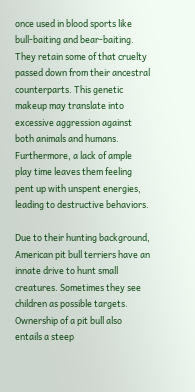once used in blood sports like bull-baiting and bear-baiting. They retain some of that cruelty passed down from their ancestral counterparts. This genetic makeup may translate into excessive aggression against both animals and humans. Furthermore, a lack of ample play time leaves them feeling pent up with unspent energies, leading to destructive behaviors.

Due to their hunting background, American pit bull terriers have an innate drive to hunt small creatures. Sometimes they see children as possible targets. Ownership of a pit bull also entails a steep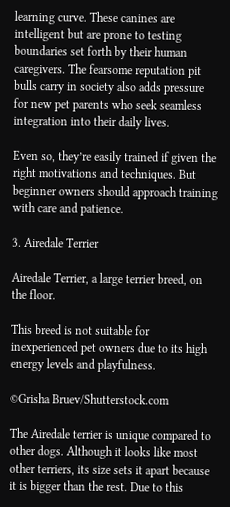learning curve. These canines are intelligent but are prone to testing boundaries set forth by their human caregivers. The fearsome reputation pit bulls carry in society also adds pressure for new pet parents who seek seamless integration into their daily lives.

Even so, they’re easily trained if given the right motivations and techniques. But beginner owners should approach training with care and patience.

3. Airedale Terrier

Airedale Terrier, a large terrier breed, on the floor.

This breed is not suitable for inexperienced pet owners due to its high energy levels and playfulness.

©Grisha Bruev/Shutterstock.com

The Airedale terrier is unique compared to other dogs. Although it looks like most other terriers, its size sets it apart because it is bigger than the rest. Due to this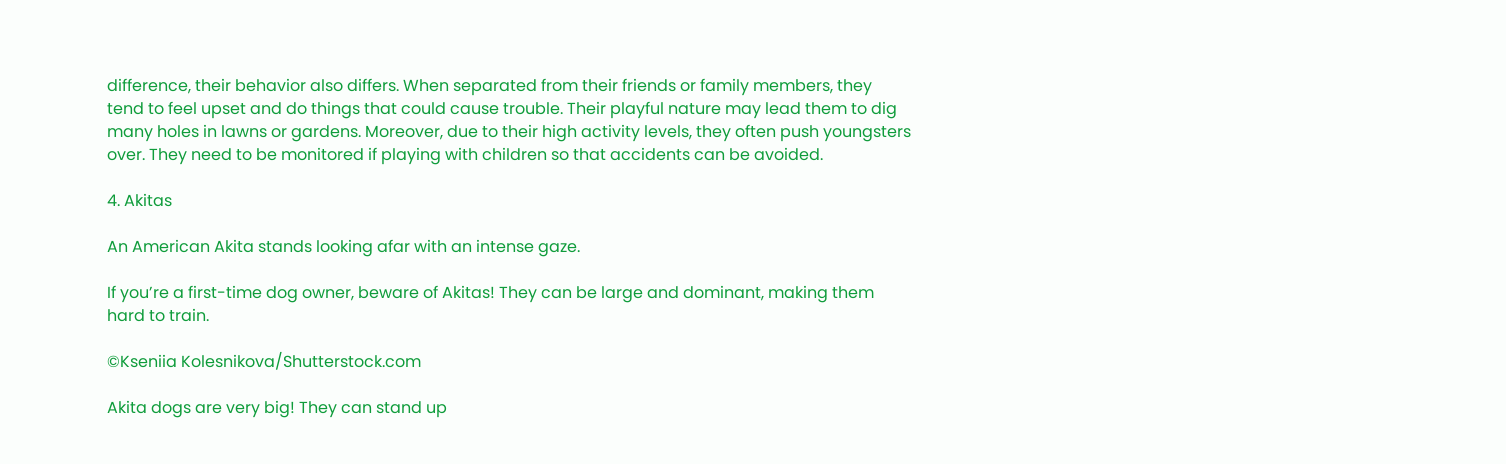difference, their behavior also differs. When separated from their friends or family members, they tend to feel upset and do things that could cause trouble. Their playful nature may lead them to dig many holes in lawns or gardens. Moreover, due to their high activity levels, they often push youngsters over. They need to be monitored if playing with children so that accidents can be avoided.

4. Akitas

An American Akita stands looking afar with an intense gaze.

If you’re a first-time dog owner, beware of Akitas! They can be large and dominant, making them hard to train.

©Kseniia Kolesnikova/Shutterstock.com

Akita dogs are very big! They can stand up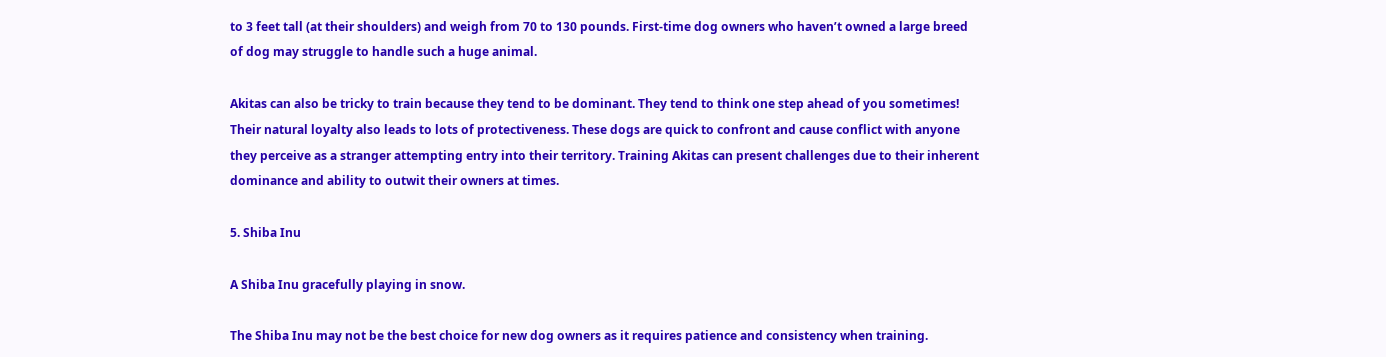to 3 feet tall (at their shoulders) and weigh from 70 to 130 pounds. First-time dog owners who haven’t owned a large breed of dog may struggle to handle such a huge animal.

Akitas can also be tricky to train because they tend to be dominant. They tend to think one step ahead of you sometimes! Their natural loyalty also leads to lots of protectiveness. These dogs are quick to confront and cause conflict with anyone they perceive as a stranger attempting entry into their territory. Training Akitas can present challenges due to their inherent dominance and ability to outwit their owners at times.

5. Shiba Inu

A Shiba Inu gracefully playing in snow.

The Shiba Inu may not be the best choice for new dog owners as it requires patience and consistency when training.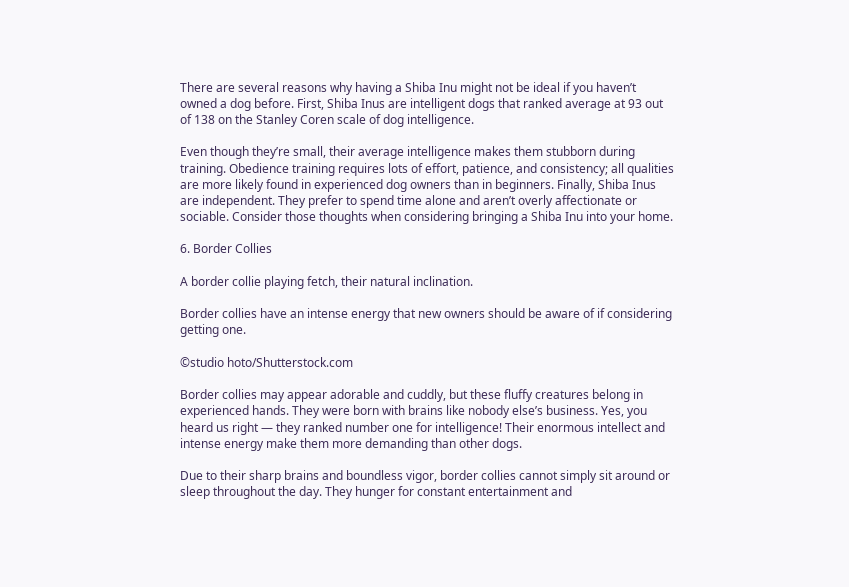There are several reasons why having a Shiba Inu might not be ideal if you haven’t owned a dog before. First, Shiba Inus are intelligent dogs that ranked average at 93 out of 138 on the Stanley Coren scale of dog intelligence.

Even though they’re small, their average intelligence makes them stubborn during training. Obedience training requires lots of effort, patience, and consistency; all qualities are more likely found in experienced dog owners than in beginners. Finally, Shiba Inus are independent. They prefer to spend time alone and aren’t overly affectionate or sociable. Consider those thoughts when considering bringing a Shiba Inu into your home.

6. Border Collies

A border collie playing fetch, their natural inclination.

Border collies have an intense energy that new owners should be aware of if considering getting one.

©studio hoto/Shutterstock.com

Border collies may appear adorable and cuddly, but these fluffy creatures belong in experienced hands. They were born with brains like nobody else’s business. Yes, you heard us right — they ranked number one for intelligence! Their enormous intellect and intense energy make them more demanding than other dogs.

Due to their sharp brains and boundless vigor, border collies cannot simply sit around or sleep throughout the day. They hunger for constant entertainment and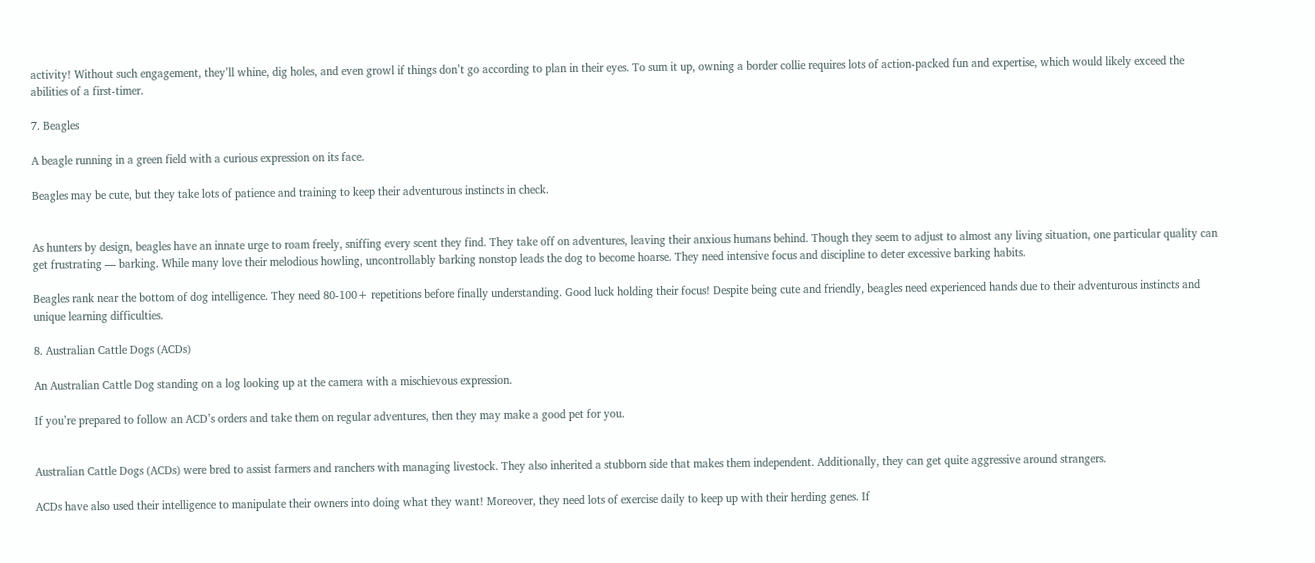activity! Without such engagement, they’ll whine, dig holes, and even growl if things don’t go according to plan in their eyes. To sum it up, owning a border collie requires lots of action-packed fun and expertise, which would likely exceed the abilities of a first-timer.

7. Beagles

A beagle running in a green field with a curious expression on its face.

Beagles may be cute, but they take lots of patience and training to keep their adventurous instincts in check.


As hunters by design, beagles have an innate urge to roam freely, sniffing every scent they find. They take off on adventures, leaving their anxious humans behind. Though they seem to adjust to almost any living situation, one particular quality can get frustrating — barking. While many love their melodious howling, uncontrollably barking nonstop leads the dog to become hoarse. They need intensive focus and discipline to deter excessive barking habits.

Beagles rank near the bottom of dog intelligence. They need 80-100+ repetitions before finally understanding. Good luck holding their focus! Despite being cute and friendly, beagles need experienced hands due to their adventurous instincts and unique learning difficulties.

8. Australian Cattle Dogs (ACDs)

An Australian Cattle Dog standing on a log looking up at the camera with a mischievous expression.

If you’re prepared to follow an ACD’s orders and take them on regular adventures, then they may make a good pet for you.


Australian Cattle Dogs (ACDs) were bred to assist farmers and ranchers with managing livestock. They also inherited a stubborn side that makes them independent. Additionally, they can get quite aggressive around strangers.

ACDs have also used their intelligence to manipulate their owners into doing what they want! Moreover, they need lots of exercise daily to keep up with their herding genes. If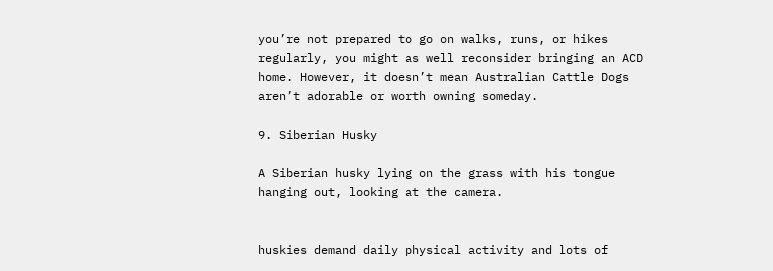you’re not prepared to go on walks, runs, or hikes regularly, you might as well reconsider bringing an ACD home. However, it doesn’t mean Australian Cattle Dogs aren’t adorable or worth owning someday.

9. Siberian Husky

A Siberian husky lying on the grass with his tongue hanging out, looking at the camera.


huskies demand daily physical activity and lots of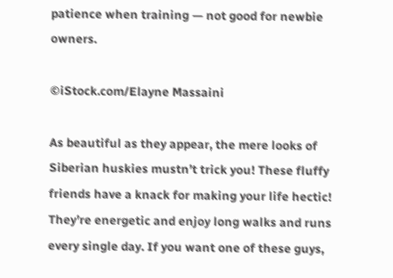patience when training — not good for newbie owners.

©iStock.com/Elayne Massaini

As beautiful as they appear, the mere looks of Siberian huskies mustn’t trick you! These fluffy friends have a knack for making your life hectic! They’re energetic and enjoy long walks and runs every single day. If you want one of these guys,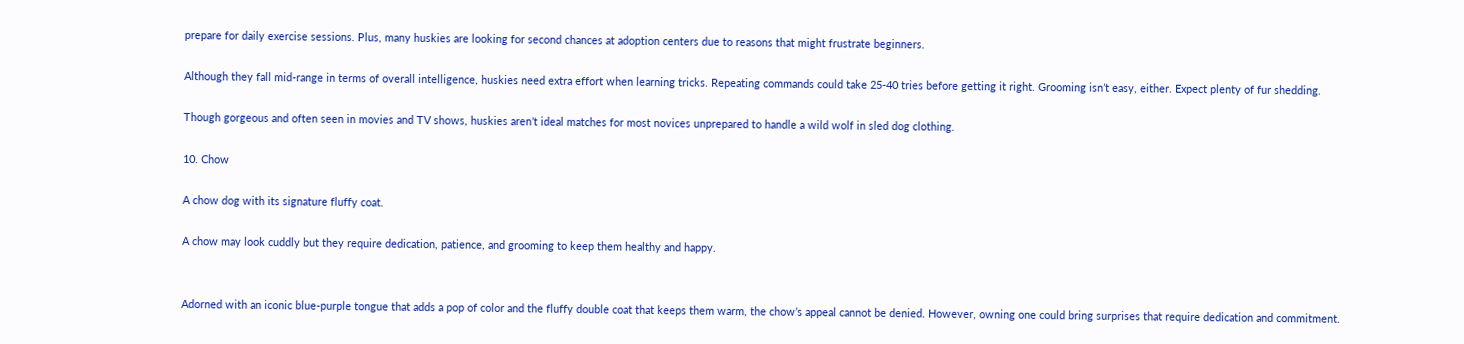prepare for daily exercise sessions. Plus, many huskies are looking for second chances at adoption centers due to reasons that might frustrate beginners.

Although they fall mid-range in terms of overall intelligence, huskies need extra effort when learning tricks. Repeating commands could take 25-40 tries before getting it right. Grooming isn’t easy, either. Expect plenty of fur shedding.

Though gorgeous and often seen in movies and TV shows, huskies aren’t ideal matches for most novices unprepared to handle a wild wolf in sled dog clothing.

10. Chow

A chow dog with its signature fluffy coat.

A chow may look cuddly but they require dedication, patience, and grooming to keep them healthy and happy.


Adorned with an iconic blue-purple tongue that adds a pop of color and the fluffy double coat that keeps them warm, the chow’s appeal cannot be denied. However, owning one could bring surprises that require dedication and commitment.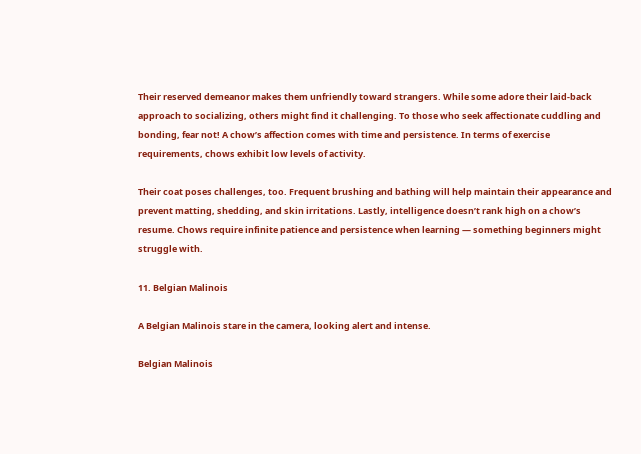Their reserved demeanor makes them unfriendly toward strangers. While some adore their laid-back approach to socializing, others might find it challenging. To those who seek affectionate cuddling and bonding, fear not! A chow’s affection comes with time and persistence. In terms of exercise requirements, chows exhibit low levels of activity.

Their coat poses challenges, too. Frequent brushing and bathing will help maintain their appearance and prevent matting, shedding, and skin irritations. Lastly, intelligence doesn’t rank high on a chow’s resume. Chows require infinite patience and persistence when learning — something beginners might struggle with.

11. Belgian Malinois

A Belgian Malinois stare in the camera, looking alert and intense.

Belgian Malinois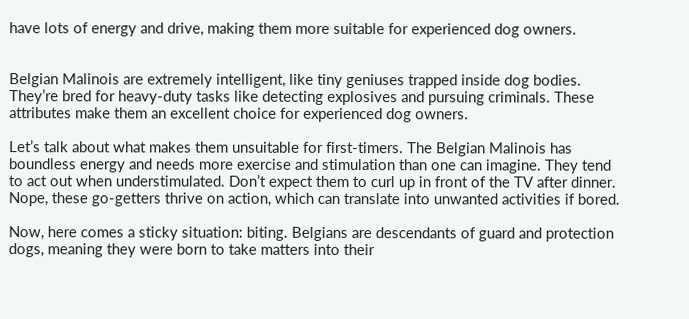have lots of energy and drive, making them more suitable for experienced dog owners.


Belgian Malinois are extremely intelligent, like tiny geniuses trapped inside dog bodies. They’re bred for heavy-duty tasks like detecting explosives and pursuing criminals. These attributes make them an excellent choice for experienced dog owners.

Let’s talk about what makes them unsuitable for first-timers. The Belgian Malinois has boundless energy and needs more exercise and stimulation than one can imagine. They tend to act out when understimulated. Don’t expect them to curl up in front of the TV after dinner. Nope, these go-getters thrive on action, which can translate into unwanted activities if bored.

Now, here comes a sticky situation: biting. Belgians are descendants of guard and protection dogs, meaning they were born to take matters into their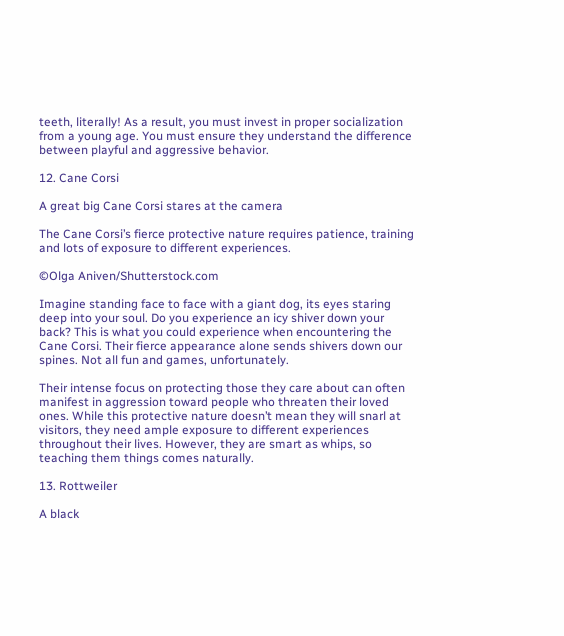teeth, literally! As a result, you must invest in proper socialization from a young age. You must ensure they understand the difference between playful and aggressive behavior.

12. Cane Corsi

A great big Cane Corsi stares at the camera

The Cane Corsi’s fierce protective nature requires patience, training and lots of exposure to different experiences.

©Olga Aniven/Shutterstock.com

Imagine standing face to face with a giant dog, its eyes staring deep into your soul. Do you experience an icy shiver down your back? This is what you could experience when encountering the Cane Corsi. Their fierce appearance alone sends shivers down our spines. Not all fun and games, unfortunately.

Their intense focus on protecting those they care about can often manifest in aggression toward people who threaten their loved ones. While this protective nature doesn’t mean they will snarl at visitors, they need ample exposure to different experiences throughout their lives. However, they are smart as whips, so teaching them things comes naturally.

13. Rottweiler

A black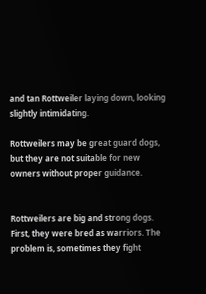and tan Rottweiler laying down, looking slightly intimidating.

Rottweilers may be great guard dogs, but they are not suitable for new owners without proper guidance.


Rottweilers are big and strong dogs. First, they were bred as warriors. The problem is, sometimes they fight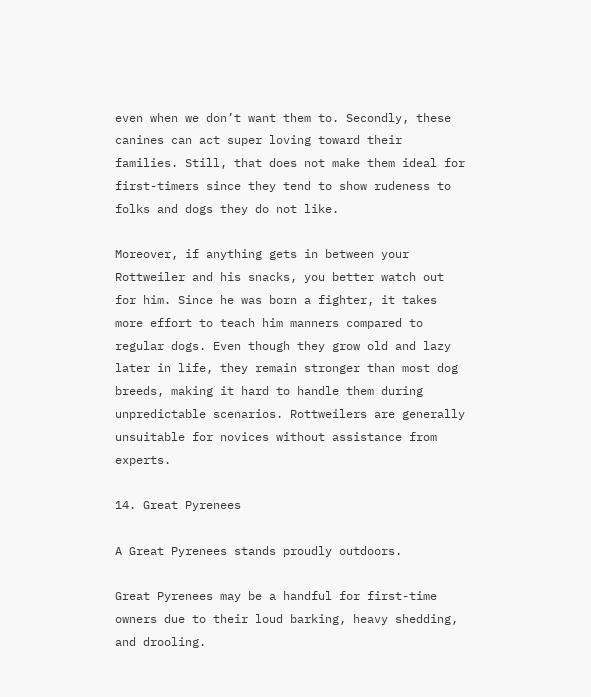even when we don’t want them to. Secondly, these canines can act super loving toward their families. Still, that does not make them ideal for first-timers since they tend to show rudeness to folks and dogs they do not like.

Moreover, if anything gets in between your Rottweiler and his snacks, you better watch out for him. Since he was born a fighter, it takes more effort to teach him manners compared to regular dogs. Even though they grow old and lazy later in life, they remain stronger than most dog breeds, making it hard to handle them during unpredictable scenarios. Rottweilers are generally unsuitable for novices without assistance from experts.

14. Great Pyrenees

A Great Pyrenees stands proudly outdoors.

Great Pyrenees may be a handful for first-time owners due to their loud barking, heavy shedding, and drooling.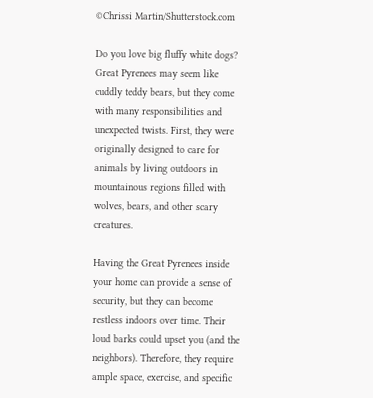©Chrissi Martin/Shutterstock.com

Do you love big fluffy white dogs? Great Pyrenees may seem like cuddly teddy bears, but they come with many responsibilities and unexpected twists. First, they were originally designed to care for animals by living outdoors in mountainous regions filled with wolves, bears, and other scary creatures.

Having the Great Pyrenees inside your home can provide a sense of security, but they can become restless indoors over time. Their loud barks could upset you (and the neighbors). Therefore, they require ample space, exercise, and specific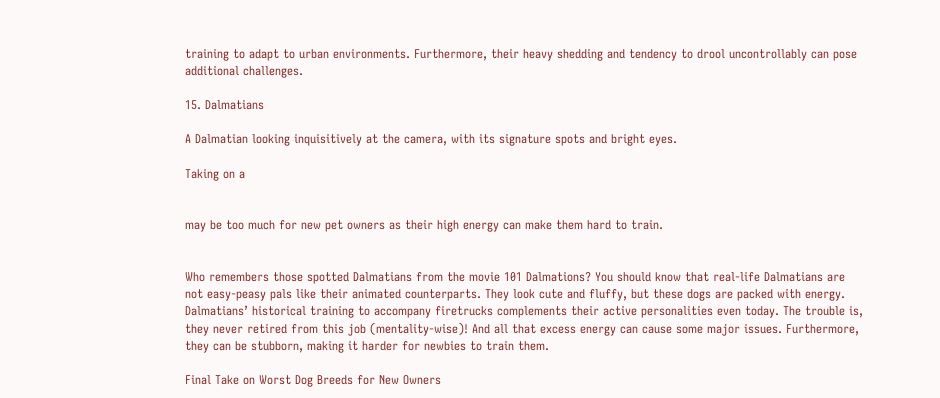training to adapt to urban environments. Furthermore, their heavy shedding and tendency to drool uncontrollably can pose additional challenges.

15. Dalmatians

A Dalmatian looking inquisitively at the camera, with its signature spots and bright eyes.

Taking on a


may be too much for new pet owners as their high energy can make them hard to train.


Who remembers those spotted Dalmatians from the movie 101 Dalmations? You should know that real-life Dalmatians are not easy-peasy pals like their animated counterparts. They look cute and fluffy, but these dogs are packed with energy. Dalmatians’ historical training to accompany firetrucks complements their active personalities even today. The trouble is, they never retired from this job (mentality-wise)! And all that excess energy can cause some major issues. Furthermore, they can be stubborn, making it harder for newbies to train them.

Final Take on Worst Dog Breeds for New Owners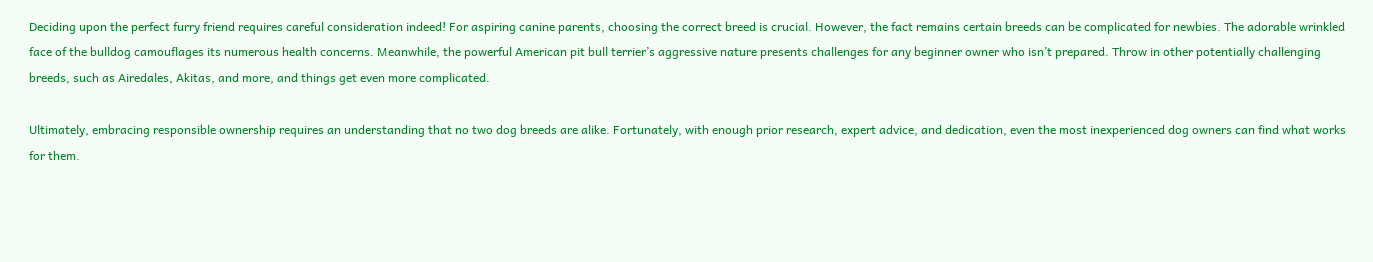Deciding upon the perfect furry friend requires careful consideration indeed! For aspiring canine parents, choosing the correct breed is crucial. However, the fact remains certain breeds can be complicated for newbies. The adorable wrinkled face of the bulldog camouflages its numerous health concerns. Meanwhile, the powerful American pit bull terrier’s aggressive nature presents challenges for any beginner owner who isn’t prepared. Throw in other potentially challenging breeds, such as Airedales, Akitas, and more, and things get even more complicated.

Ultimately, embracing responsible ownership requires an understanding that no two dog breeds are alike. Fortunately, with enough prior research, expert advice, and dedication, even the most inexperienced dog owners can find what works for them.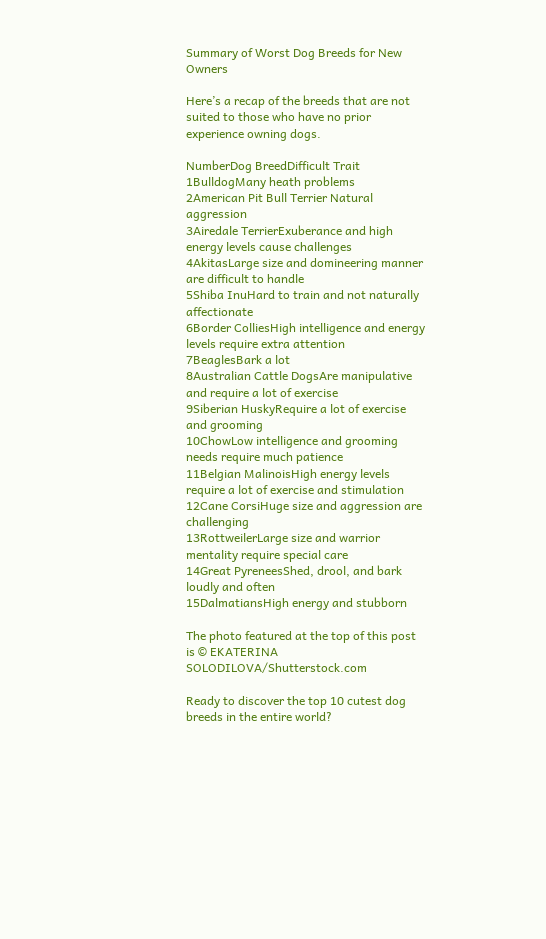Summary of Worst Dog Breeds for New Owners

Here’s a recap of the breeds that are not suited to those who have no prior experience owning dogs.

NumberDog BreedDifficult Trait
1BulldogMany heath problems
2American Pit Bull Terrier Natural aggression
3Airedale TerrierExuberance and high energy levels cause challenges
4AkitasLarge size and domineering manner are difficult to handle
5Shiba InuHard to train and not naturally affectionate
6Border ColliesHigh intelligence and energy levels require extra attention
7BeaglesBark a lot
8Australian Cattle DogsAre manipulative and require a lot of exercise
9Siberian HuskyRequire a lot of exercise and grooming
10ChowLow intelligence and grooming needs require much patience
11Belgian MalinoisHigh energy levels require a lot of exercise and stimulation
12Cane CorsiHuge size and aggression are challenging
13RottweilerLarge size and warrior mentality require special care
14Great PyreneesShed, drool, and bark loudly and often
15DalmatiansHigh energy and stubborn

The photo featured at the top of this post is © EKATERINA SOLODILOVA/Shutterstock.com

Ready to discover the top 10 cutest dog breeds in the entire world?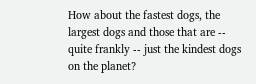How about the fastest dogs, the largest dogs and those that are -- quite frankly -- just the kindest dogs on the planet?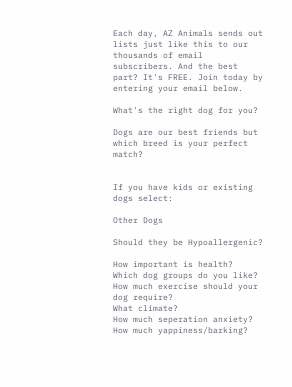Each day, AZ Animals sends out lists just like this to our thousands of email subscribers. And the best part? It's FREE. Join today by entering your email below.

What's the right dog for you?

Dogs are our best friends but which breed is your perfect match?


If you have kids or existing dogs select:

Other Dogs

Should they be Hypoallergenic?

How important is health?
Which dog groups do you like?
How much exercise should your dog require?
What climate?
How much seperation anxiety?
How much yappiness/barking?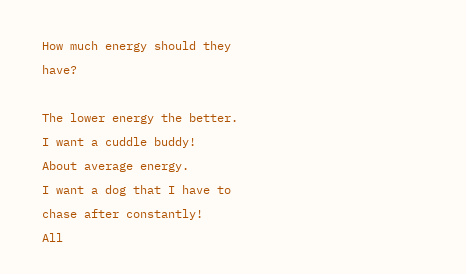How much energy should they have?

The lower energy the better.
I want a cuddle buddy!
About average energy.
I want a dog that I have to chase after constantly!
All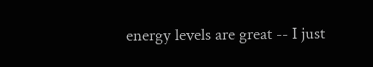energy levels are great -- I just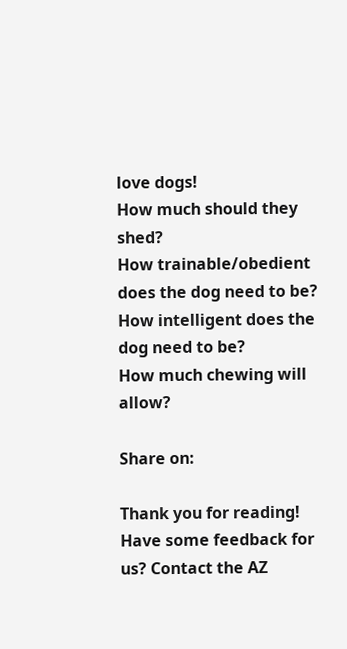love dogs!
How much should they shed?
How trainable/obedient does the dog need to be?
How intelligent does the dog need to be?
How much chewing will allow?

Share on:

Thank you for reading! Have some feedback for us? Contact the AZ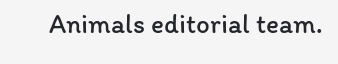Animals editorial team.